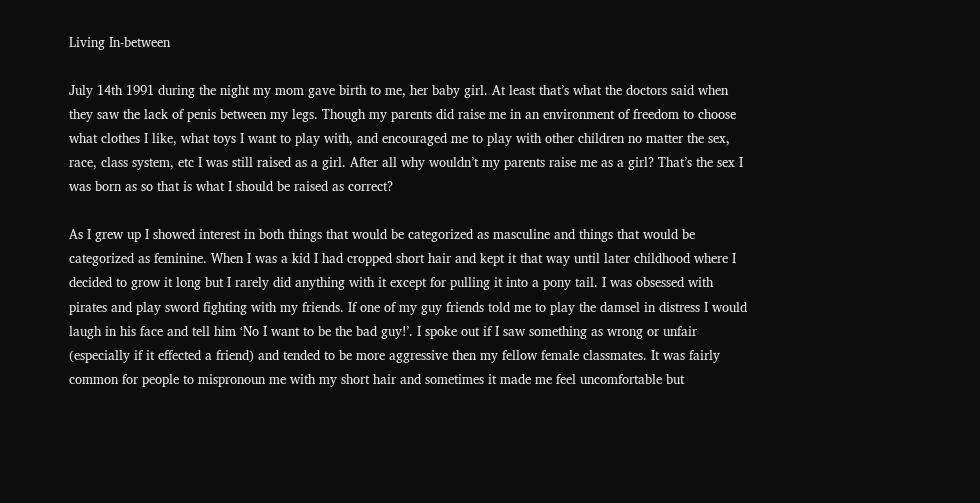Living In-between

July 14th 1991 during the night my mom gave birth to me, her baby girl. At least that’s what the doctors said when they saw the lack of penis between my legs. Though my parents did raise me in an environment of freedom to choose what clothes I like, what toys I want to play with, and encouraged me to play with other children no matter the sex, race, class system, etc I was still raised as a girl. After all why wouldn’t my parents raise me as a girl? That’s the sex I was born as so that is what I should be raised as correct?

As I grew up I showed interest in both things that would be categorized as masculine and things that would be categorized as feminine. When I was a kid I had cropped short hair and kept it that way until later childhood where I decided to grow it long but I rarely did anything with it except for pulling it into a pony tail. I was obsessed with pirates and play sword fighting with my friends. If one of my guy friends told me to play the damsel in distress I would laugh in his face and tell him ‘No I want to be the bad guy!’. I spoke out if I saw something as wrong or unfair (especially if it effected a friend) and tended to be more aggressive then my fellow female classmates. It was fairly common for people to mispronoun me with my short hair and sometimes it made me feel uncomfortable but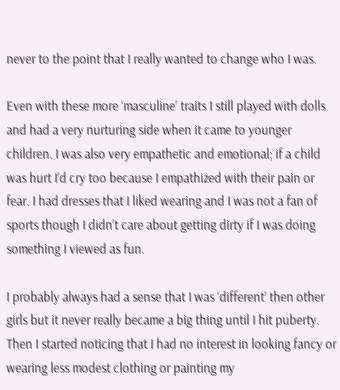never to the point that I really wanted to change who I was.

Even with these more ‘masculine’ traits I still played with dolls and had a very nurturing side when it came to younger children. I was also very empathetic and emotional; if a child was hurt I’d cry too because I empathized with their pain or fear. I had dresses that I liked wearing and I was not a fan of sports though I didn’t care about getting dirty if I was doing something I viewed as fun.

I probably always had a sense that I was ‘different’ then other girls but it never really became a big thing until I hit puberty. Then I started noticing that I had no interest in looking fancy or wearing less modest clothing or painting my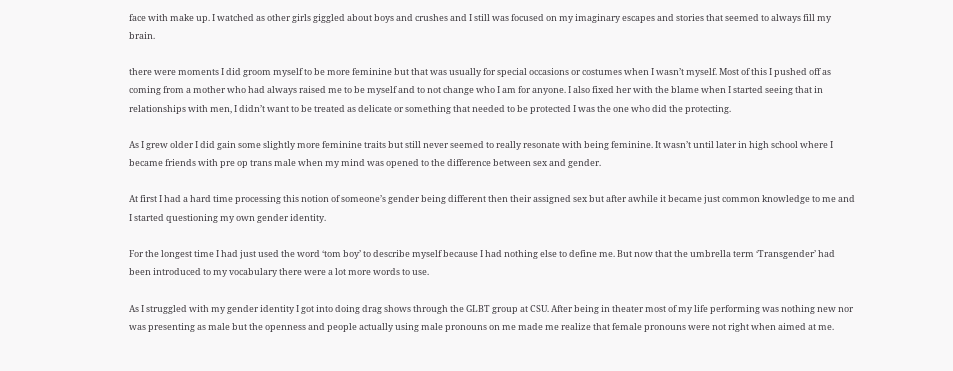face with make up. I watched as other girls giggled about boys and crushes and I still was focused on my imaginary escapes and stories that seemed to always fill my brain.

there were moments I did groom myself to be more feminine but that was usually for special occasions or costumes when I wasn’t myself. Most of this I pushed off as coming from a mother who had always raised me to be myself and to not change who I am for anyone. I also fixed her with the blame when I started seeing that in relationships with men, I didn’t want to be treated as delicate or something that needed to be protected I was the one who did the protecting.

As I grew older I did gain some slightly more feminine traits but still never seemed to really resonate with being feminine. It wasn’t until later in high school where I became friends with pre op trans male when my mind was opened to the difference between sex and gender.

At first I had a hard time processing this notion of someone’s gender being different then their assigned sex but after awhile it became just common knowledge to me and I started questioning my own gender identity.

For the longest time I had just used the word ‘tom boy’ to describe myself because I had nothing else to define me. But now that the umbrella term ‘Transgender’ had been introduced to my vocabulary there were a lot more words to use.

As I struggled with my gender identity I got into doing drag shows through the GLBT group at CSU. After being in theater most of my life performing was nothing new nor was presenting as male but the openness and people actually using male pronouns on me made me realize that female pronouns were not right when aimed at me.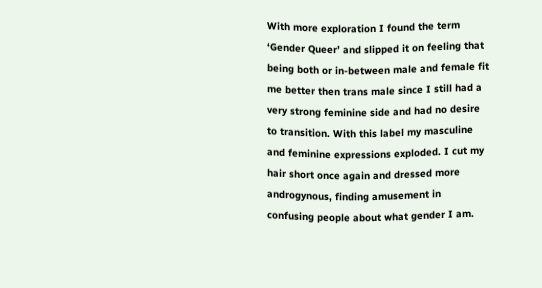With more exploration I found the term ‘Gender Queer’ and slipped it on feeling that being both or in-between male and female fit me better then trans male since I still had a very strong feminine side and had no desire to transition. With this label my masculine and feminine expressions exploded. I cut my hair short once again and dressed more androgynous, finding amusement in confusing people about what gender I am.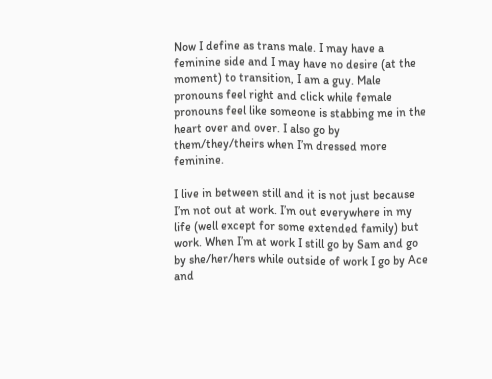Now I define as trans male. I may have a feminine side and I may have no desire (at the moment) to transition, I am a guy. Male pronouns feel right and click while female pronouns feel like someone is stabbing me in the heart over and over. I also go by them/they/theirs when I’m dressed more feminine.

I live in between still and it is not just because I’m not out at work. I’m out everywhere in my life (well except for some extended family) but work. When I’m at work I still go by Sam and go by she/her/hers while outside of work I go by Ace and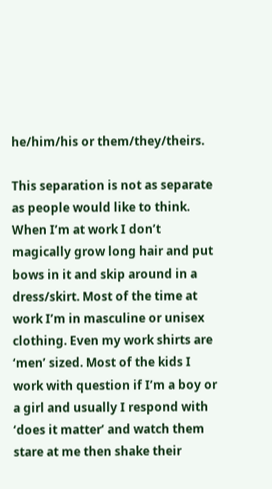he/him/his or them/they/theirs.

This separation is not as separate as people would like to think. When I’m at work I don’t magically grow long hair and put bows in it and skip around in a dress/skirt. Most of the time at work I’m in masculine or unisex clothing. Even my work shirts are ‘men’ sized. Most of the kids I work with question if I’m a boy or a girl and usually I respond with ‘does it matter’ and watch them stare at me then shake their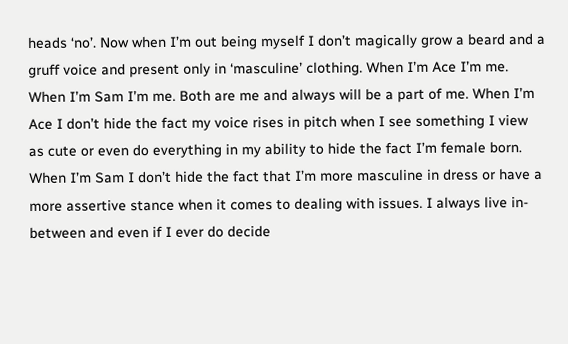heads ‘no’. Now when I’m out being myself I don’t magically grow a beard and a gruff voice and present only in ‘masculine’ clothing. When I’m Ace I’m me. When I’m Sam I’m me. Both are me and always will be a part of me. When I’m Ace I don’t hide the fact my voice rises in pitch when I see something I view as cute or even do everything in my ability to hide the fact I’m female born. When I’m Sam I don’t hide the fact that I’m more masculine in dress or have a more assertive stance when it comes to dealing with issues. I always live in-between and even if I ever do decide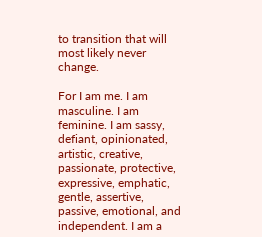to transition that will most likely never change.

For I am me. I am masculine. I am feminine. I am sassy, defiant, opinionated, artistic, creative, passionate, protective, expressive, emphatic, gentle, assertive, passive, emotional, and independent. I am a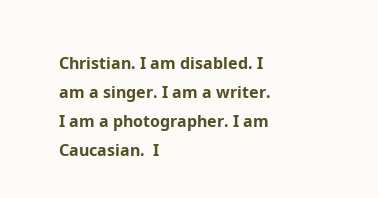Christian. I am disabled. I am a singer. I am a writer. I am a photographer. I am Caucasian.  I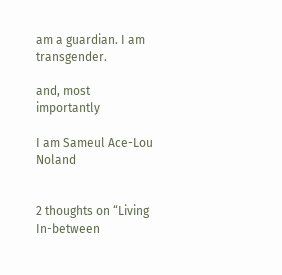am a guardian. I am transgender.

and, most importantly

I am Sameul Ace-Lou Noland


2 thoughts on “Living In-between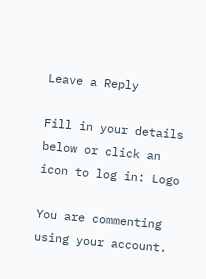Leave a Reply

Fill in your details below or click an icon to log in: Logo

You are commenting using your account.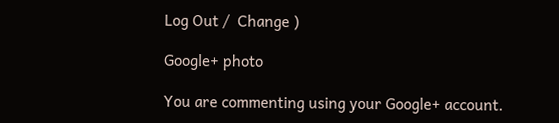Log Out /  Change )

Google+ photo

You are commenting using your Google+ account.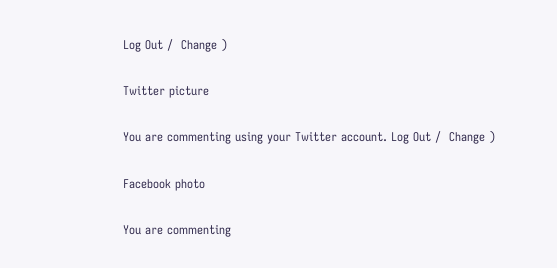Log Out /  Change )

Twitter picture

You are commenting using your Twitter account. Log Out /  Change )

Facebook photo

You are commenting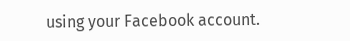using your Facebook account.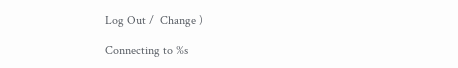Log Out /  Change )

Connecting to %s